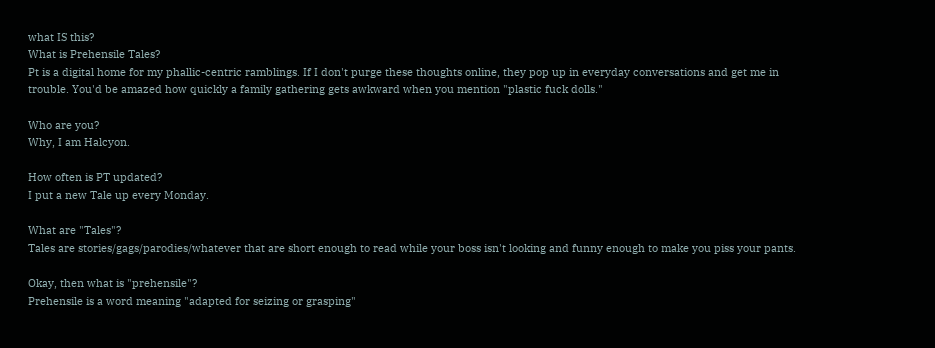what IS this?
What is Prehensile Tales?
Pt is a digital home for my phallic-centric ramblings. If I don't purge these thoughts online, they pop up in everyday conversations and get me in trouble. You'd be amazed how quickly a family gathering gets awkward when you mention "plastic fuck dolls."

Who are you?
Why, I am Halcyon.

How often is PT updated?
I put a new Tale up every Monday.

What are "Tales"?
Tales are stories/gags/parodies/whatever that are short enough to read while your boss isn't looking and funny enough to make you piss your pants.

Okay, then what is "prehensile"?
Prehensile is a word meaning "adapted for seizing or grasping"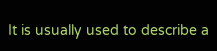It is usually used to describe a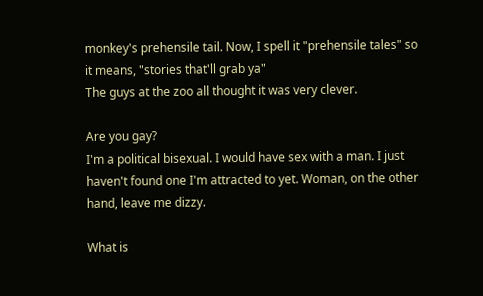monkey's prehensile tail. Now, I spell it "prehensile tales" so it means, "stories that'll grab ya"
The guys at the zoo all thought it was very clever.

Are you gay?
I'm a political bisexual. I would have sex with a man. I just haven't found one I'm attracted to yet. Woman, on the other hand, leave me dizzy.

What is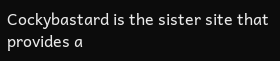Cockybastard is the sister site that provides a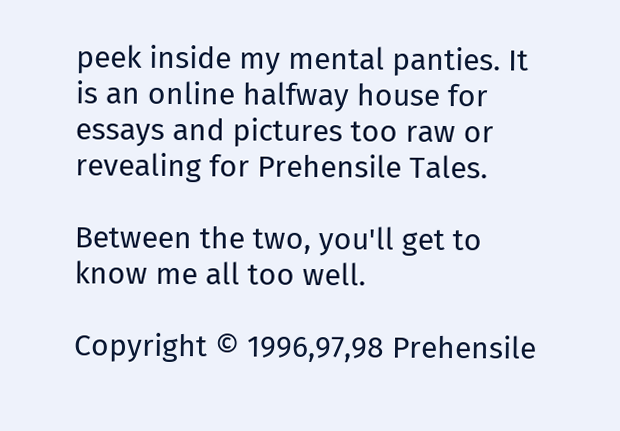peek inside my mental panties. It is an online halfway house for essays and pictures too raw or revealing for Prehensile Tales.

Between the two, you'll get to know me all too well.

Copyright © 1996,97,98 Prehensile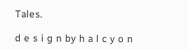Tales.

d e s i g n by h a l c y o n